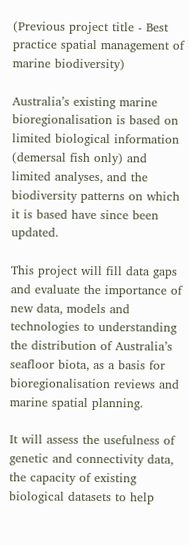(Previous project title - Best practice spatial management of marine biodiversity)

Australia’s existing marine bioregionalisation is based on limited biological information (demersal fish only) and limited analyses, and the biodiversity patterns on which it is based have since been updated.

This project will fill data gaps and evaluate the importance of new data, models and technologies to understanding the distribution of Australia’s seafloor biota, as a basis for bioregionalisation reviews and marine spatial planning.

It will assess the usefulness of genetic and connectivity data, the capacity of existing biological datasets to help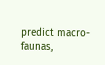predict macro-faunas,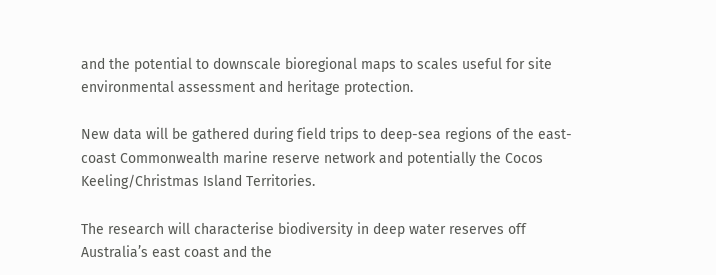and the potential to downscale bioregional maps to scales useful for site environmental assessment and heritage protection.

New data will be gathered during field trips to deep-sea regions of the east-coast Commonwealth marine reserve network and potentially the Cocos Keeling/Christmas Island Territories.

The research will characterise biodiversity in deep water reserves off Australia’s east coast and the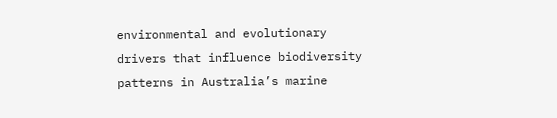environmental and evolutionary drivers that influence biodiversity patterns in Australia’s marine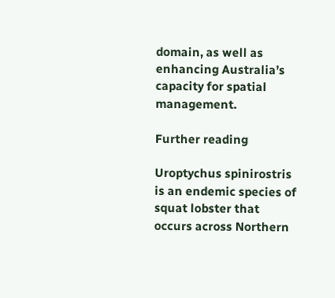domain, as well as enhancing Australia’s capacity for spatial management.

Further reading

Uroptychus spinirostris is an endemic species of squat lobster that occurs across Northern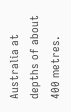Australia at depths of about 400 metres.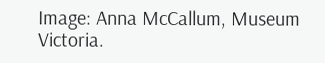Image: Anna McCallum, Museum Victoria.